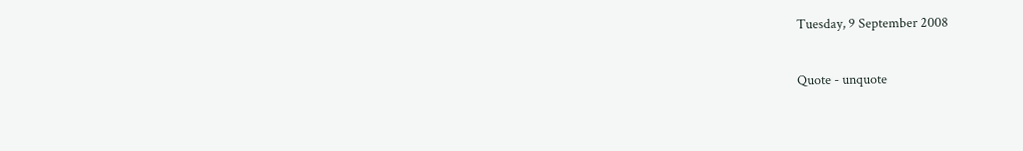Tuesday, 9 September 2008

Quote - unquote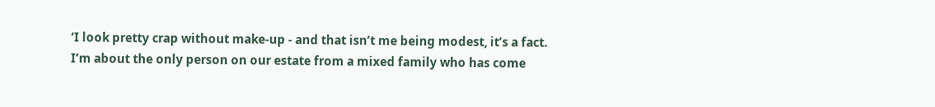‘I look pretty crap without make-up - and that isn’t me being modest, it’s a fact. I’m about the only person on our estate from a mixed family who has come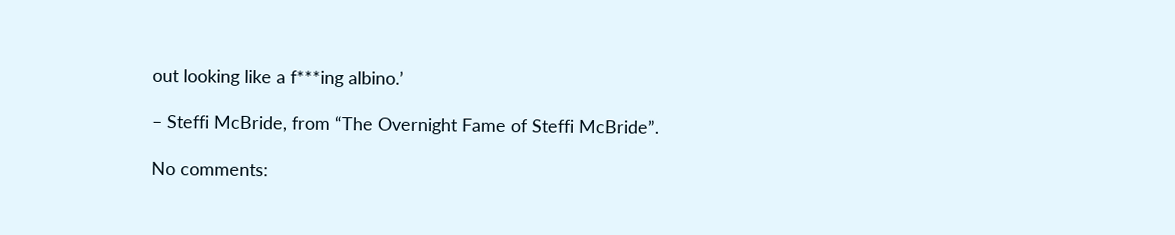out looking like a f***ing albino.’

– Steffi McBride, from “The Overnight Fame of Steffi McBride”.

No comments: